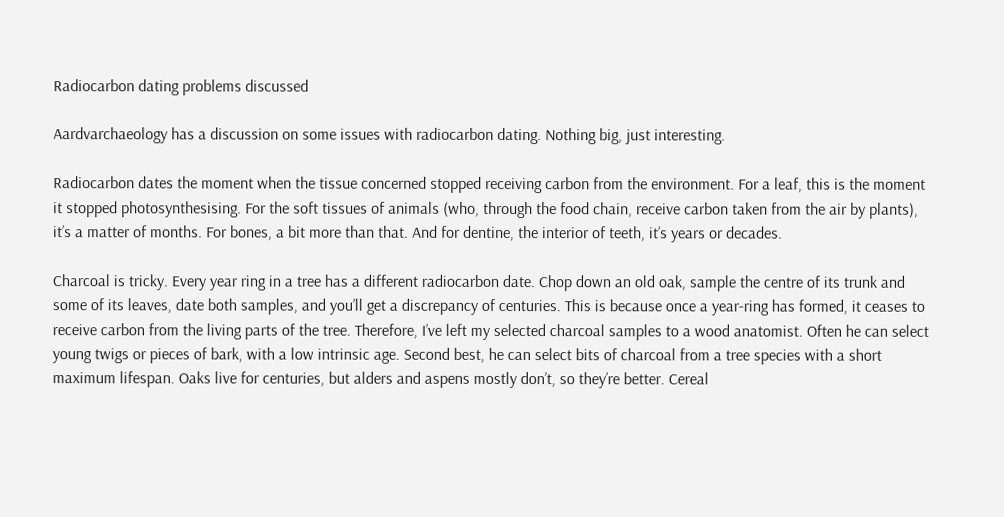Radiocarbon dating problems discussed

Aardvarchaeology has a discussion on some issues with radiocarbon dating. Nothing big, just interesting.

Radiocarbon dates the moment when the tissue concerned stopped receiving carbon from the environment. For a leaf, this is the moment it stopped photosynthesising. For the soft tissues of animals (who, through the food chain, receive carbon taken from the air by plants), it’s a matter of months. For bones, a bit more than that. And for dentine, the interior of teeth, it’s years or decades.

Charcoal is tricky. Every year ring in a tree has a different radiocarbon date. Chop down an old oak, sample the centre of its trunk and some of its leaves, date both samples, and you’ll get a discrepancy of centuries. This is because once a year-ring has formed, it ceases to receive carbon from the living parts of the tree. Therefore, I’ve left my selected charcoal samples to a wood anatomist. Often he can select young twigs or pieces of bark, with a low intrinsic age. Second best, he can select bits of charcoal from a tree species with a short maximum lifespan. Oaks live for centuries, but alders and aspens mostly don’t, so they’re better. Cereal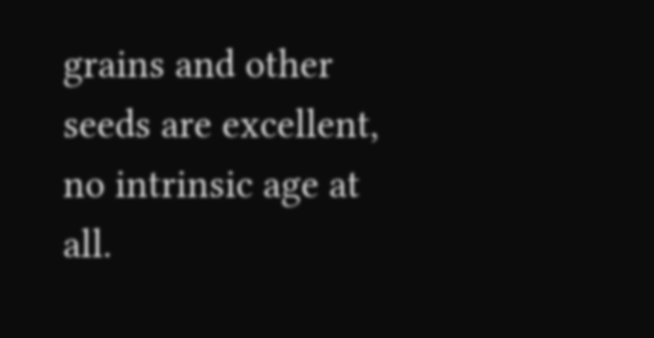grains and other seeds are excellent, no intrinsic age at all.